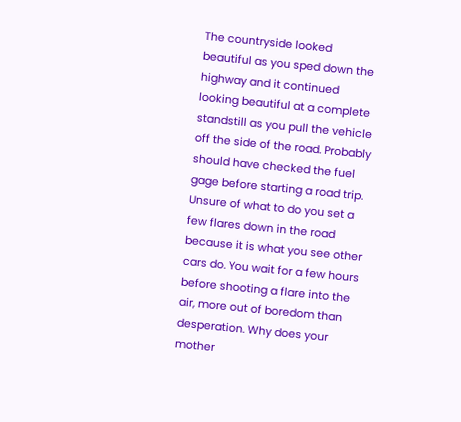The countryside looked beautiful as you sped down the highway and it continued looking beautiful at a complete standstill as you pull the vehicle off the side of the road. Probably should have checked the fuel gage before starting a road trip. Unsure of what to do you set a few flares down in the road because it is what you see other cars do. You wait for a few hours before shooting a flare into the air, more out of boredom than desperation. Why does your mother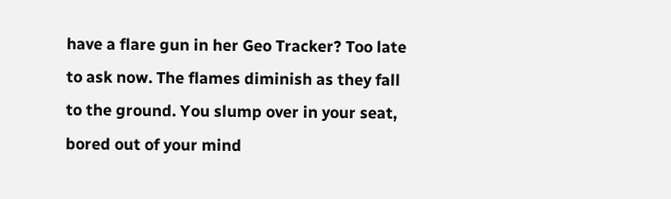have a flare gun in her Geo Tracker? Too late to ask now. The flames diminish as they fall to the ground. You slump over in your seat, bored out of your mind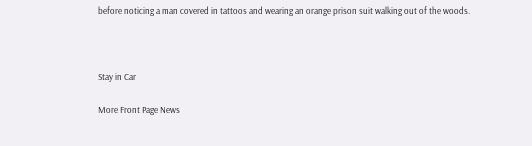before noticing a man covered in tattoos and wearing an orange prison suit walking out of the woods.



Stay in Car

More Front Page News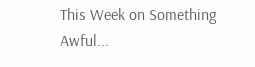This Week on Something Awful...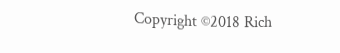Copyright ©2018 Rich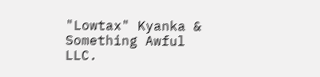"Lowtax" Kyanka & Something Awful LLC.